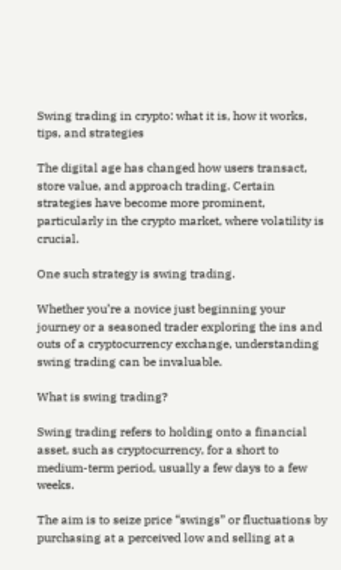Swing trading in crypto: what it is, how it works, tips, and strategies

The digital age has changed how users transact, store value, and approach trading. Certain strategies have become more prominent, particularly in the crypto market, where volatility is crucial.

One such strategy is swing trading.

Whether you’re a novice just beginning your journey or a seasoned trader exploring the ins and outs of a cryptocurrency exchange, understanding swing trading can be invaluable.

What is swing trading?

Swing trading refers to holding onto a financial asset, such as cryptocurrency, for a short to medium-term period, usually a few days to a few weeks.

The aim is to seize price “swings” or fluctuations by purchasing at a perceived low and selling at a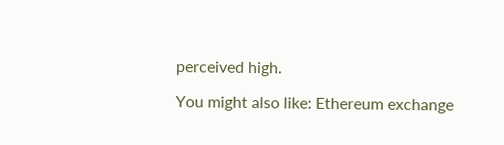perceived high.

You might also like: Ethereum exchange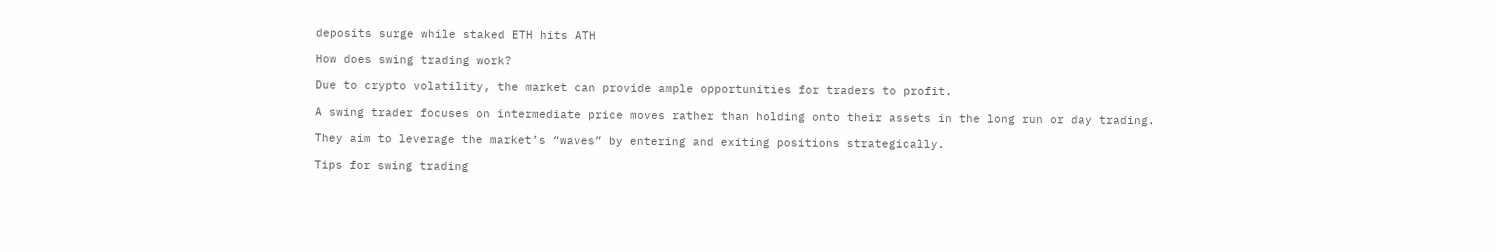deposits surge while staked ETH hits ATH

How does swing trading work?

Due to crypto volatility, the market can provide ample opportunities for traders to profit.

A swing trader focuses on intermediate price moves rather than holding onto their assets in the long run or day trading.

They aim to leverage the market’s “waves” by entering and exiting positions strategically.

Tips for swing trading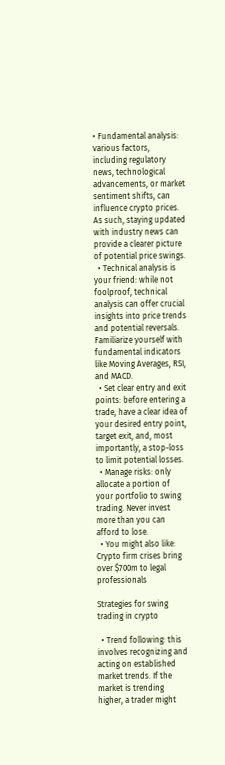• Fundamental analysis: various factors, including regulatory news, technological advancements, or market sentiment shifts, can influence crypto prices. As such, staying updated with industry news can provide a clearer picture of potential price swings.
  • Technical analysis is your friend: while not foolproof, technical analysis can offer crucial insights into price trends and potential reversals. Familiarize yourself with fundamental indicators like Moving Averages, RSI, and MACD.
  • Set clear entry and exit points: before entering a trade, have a clear idea of your desired entry point, target exit, and, most importantly, a stop-loss to limit potential losses.
  • Manage risks: only allocate a portion of your portfolio to swing trading. Never invest more than you can afford to lose.
  • You might also like: Crypto firm crises bring over $700m to legal professionals

Strategies for swing trading in crypto

  • Trend following: this involves recognizing and acting on established market trends. If the market is trending higher, a trader might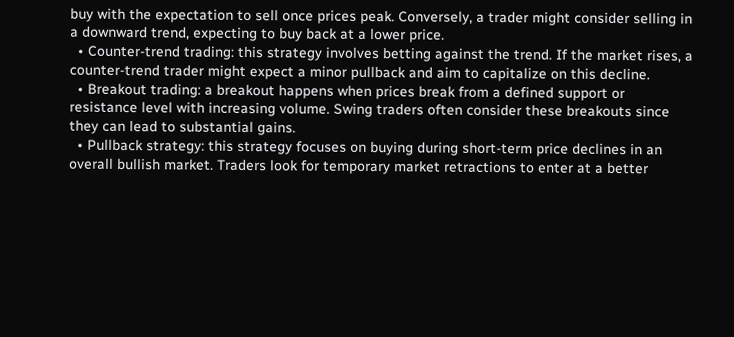buy with the expectation to sell once prices peak. Conversely, a trader might consider selling in a downward trend, expecting to buy back at a lower price.
  • Counter-trend trading: this strategy involves betting against the trend. If the market rises, a counter-trend trader might expect a minor pullback and aim to capitalize on this decline.
  • Breakout trading: a breakout happens when prices break from a defined support or resistance level with increasing volume. Swing traders often consider these breakouts since they can lead to substantial gains.
  • Pullback strategy: this strategy focuses on buying during short-term price declines in an overall bullish market. Traders look for temporary market retractions to enter at a better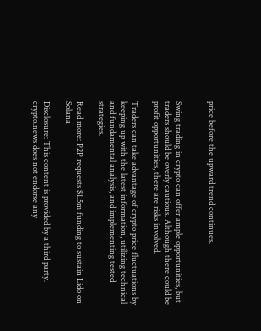price before the upward trend continues.


Swing trading in crypto can offer ample opportunities, but traders should be overly cautious. Although there could be profit opportunities, there are risks involved.

Traders can take advantage of crypto price fluctuations by keeping up with the latest information, utilizing technical and fundamental analysis, and implementing tested strategies.

Read more: P2P requests $1.5m funding to sustain Lido on Solana

Disclosure: This content is provided by a third party. crypto.news does not endorse any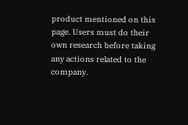product mentioned on this page. Users must do their own research before taking any actions related to the company.